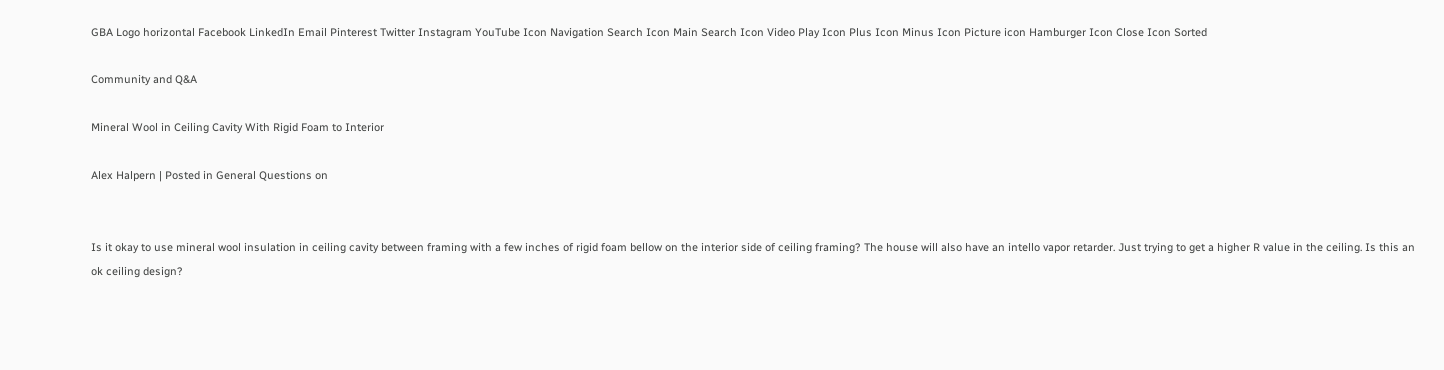GBA Logo horizontal Facebook LinkedIn Email Pinterest Twitter Instagram YouTube Icon Navigation Search Icon Main Search Icon Video Play Icon Plus Icon Minus Icon Picture icon Hamburger Icon Close Icon Sorted

Community and Q&A

Mineral Wool in Ceiling Cavity With Rigid Foam to Interior

Alex Halpern | Posted in General Questions on


Is it okay to use mineral wool insulation in ceiling cavity between framing with a few inches of rigid foam bellow on the interior side of ceiling framing? The house will also have an intello vapor retarder. Just trying to get a higher R value in the ceiling. Is this an ok ceiling design?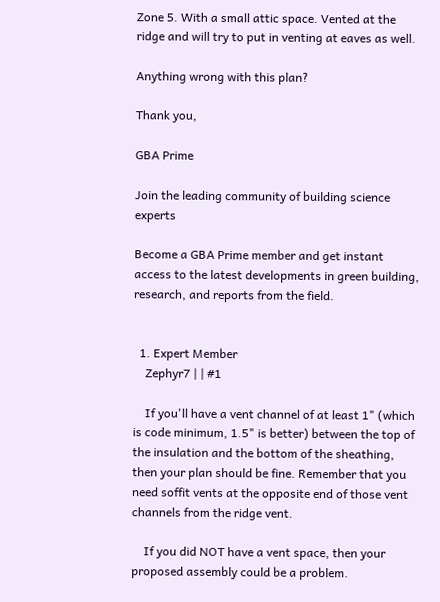Zone 5. With a small attic space. Vented at the ridge and will try to put in venting at eaves as well.

Anything wrong with this plan?

Thank you,

GBA Prime

Join the leading community of building science experts

Become a GBA Prime member and get instant access to the latest developments in green building, research, and reports from the field.


  1. Expert Member
    Zephyr7 | | #1

    If you'll have a vent channel of at least 1" (which is code minimum, 1.5" is better) between the top of the insulation and the bottom of the sheathing, then your plan should be fine. Remember that you need soffit vents at the opposite end of those vent channels from the ridge vent.

    If you did NOT have a vent space, then your proposed assembly could be a problem.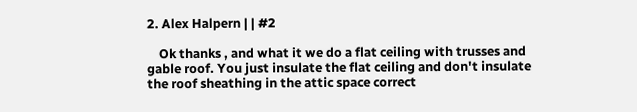2. Alex Halpern | | #2

    Ok thanks , and what it we do a flat ceiling with trusses and gable roof. You just insulate the flat ceiling and don't insulate the roof sheathing in the attic space correct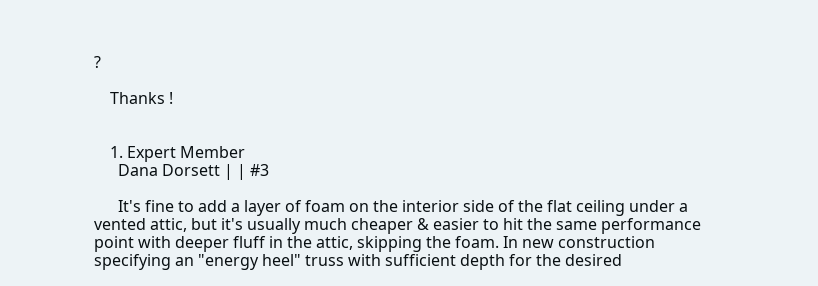?

    Thanks !


    1. Expert Member
      Dana Dorsett | | #3

      It's fine to add a layer of foam on the interior side of the flat ceiling under a vented attic, but it's usually much cheaper & easier to hit the same performance point with deeper fluff in the attic, skipping the foam. In new construction specifying an "energy heel" truss with sufficient depth for the desired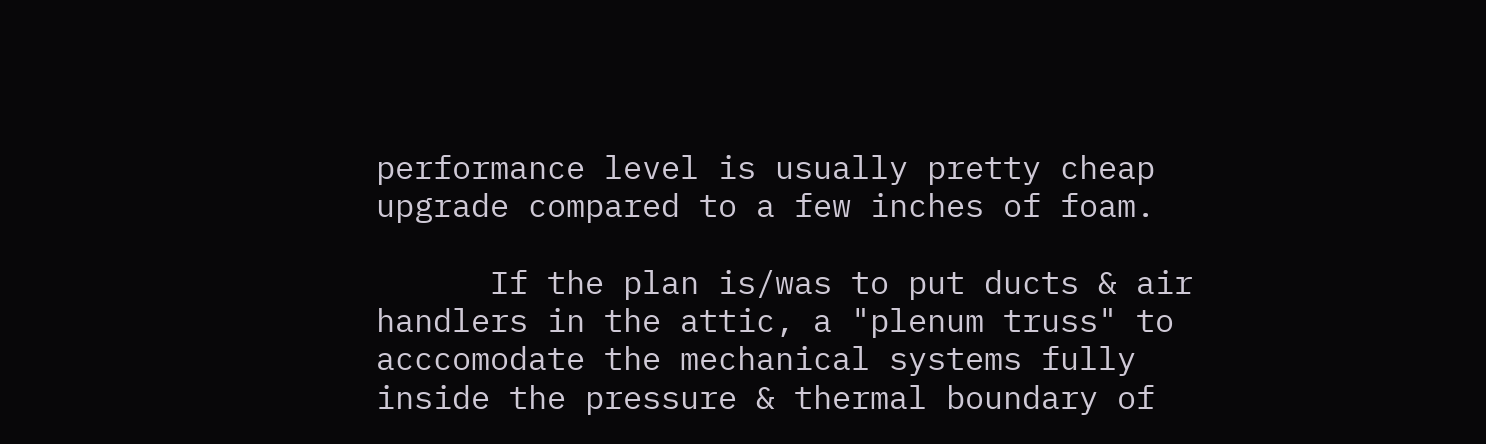performance level is usually pretty cheap upgrade compared to a few inches of foam.

      If the plan is/was to put ducts & air handlers in the attic, a "plenum truss" to acccomodate the mechanical systems fully inside the pressure & thermal boundary of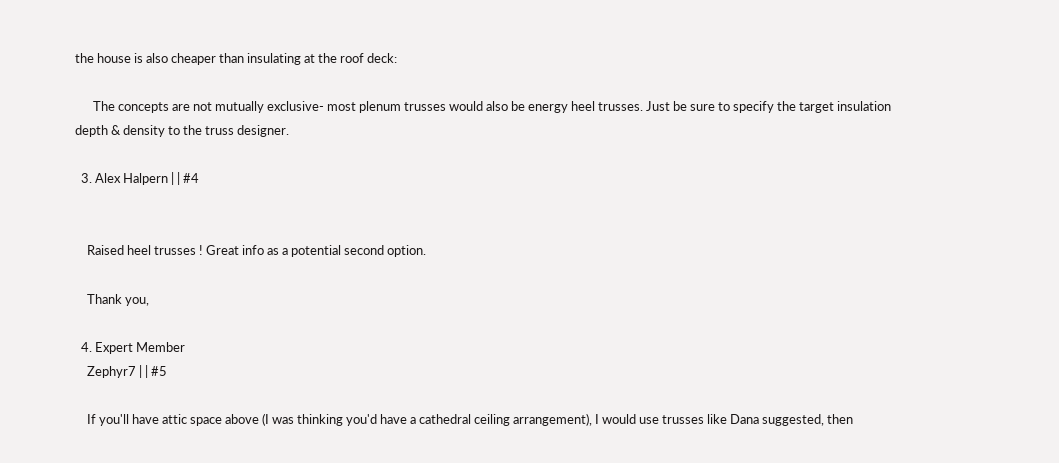the house is also cheaper than insulating at the roof deck:

      The concepts are not mutually exclusive- most plenum trusses would also be energy heel trusses. Just be sure to specify the target insulation depth & density to the truss designer.

  3. Alex Halpern | | #4


    Raised heel trusses ! Great info as a potential second option.

    Thank you,

  4. Expert Member
    Zephyr7 | | #5

    If you'll have attic space above (I was thinking you'd have a cathedral ceiling arrangement), I would use trusses like Dana suggested, then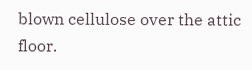blown cellulose over the attic floor.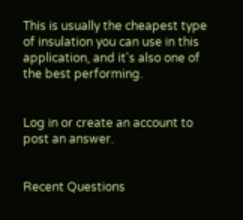This is usually the cheapest type of insulation you can use in this application, and it's also one of the best performing.


Log in or create an account to post an answer.


Recent Questions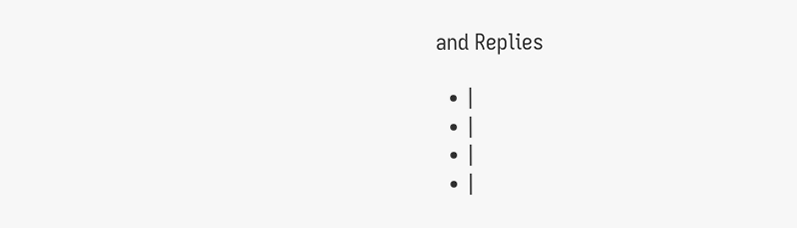and Replies

  • |
  • |
  • |
  • |